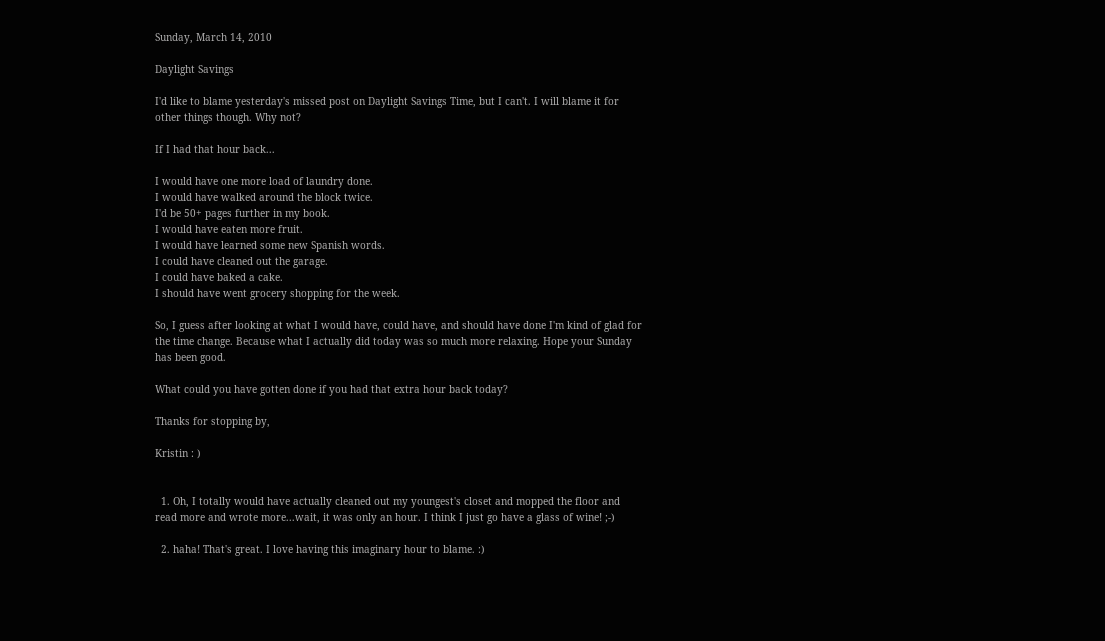Sunday, March 14, 2010

Daylight Savings

I'd like to blame yesterday's missed post on Daylight Savings Time, but I can't. I will blame it for other things though. Why not?

If I had that hour back...

I would have one more load of laundry done.
I would have walked around the block twice.
I'd be 50+ pages further in my book.
I would have eaten more fruit.
I would have learned some new Spanish words.
I could have cleaned out the garage.
I could have baked a cake.
I should have went grocery shopping for the week.

So, I guess after looking at what I would have, could have, and should have done I'm kind of glad for the time change. Because what I actually did today was so much more relaxing. Hope your Sunday has been good.

What could you have gotten done if you had that extra hour back today?

Thanks for stopping by,

Kristin : )


  1. Oh, I totally would have actually cleaned out my youngest's closet and mopped the floor and read more and wrote more...wait, it was only an hour. I think I just go have a glass of wine! ;-)

  2. haha! That's great. I love having this imaginary hour to blame. :)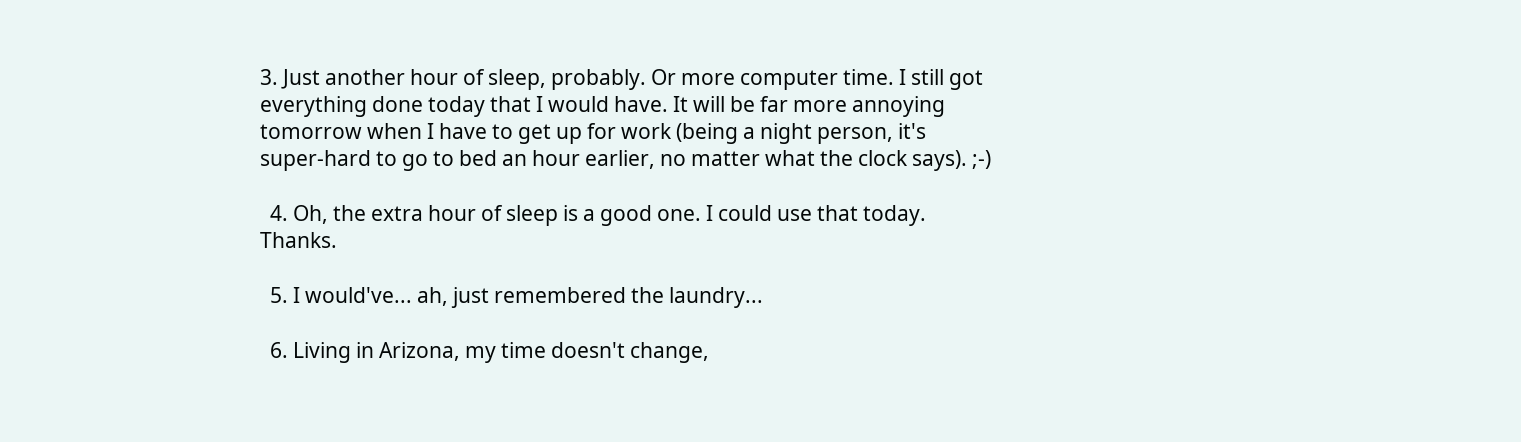3. Just another hour of sleep, probably. Or more computer time. I still got everything done today that I would have. It will be far more annoying tomorrow when I have to get up for work (being a night person, it's super-hard to go to bed an hour earlier, no matter what the clock says). ;-)

  4. Oh, the extra hour of sleep is a good one. I could use that today. Thanks.

  5. I would've... ah, just remembered the laundry...

  6. Living in Arizona, my time doesn't change,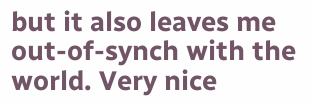but it also leaves me out-of-synch with the world. Very nice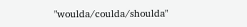"woulda/coulda/shoulda"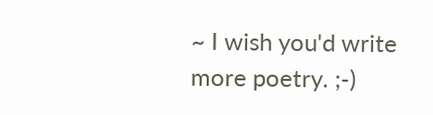~ I wish you'd write more poetry. ;-)